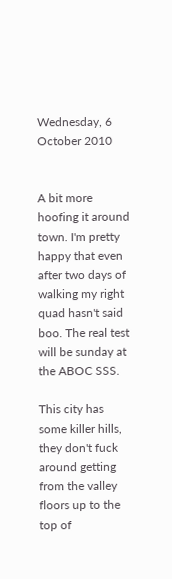Wednesday, 6 October 2010


A bit more hoofing it around town. I'm pretty happy that even after two days of walking my right quad hasn't said boo. The real test will be sunday at the ABOC SSS.

This city has some killer hills, they don't fuck around getting from the valley floors up to the top of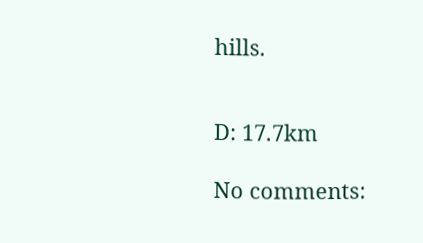hills.


D: 17.7km

No comments: